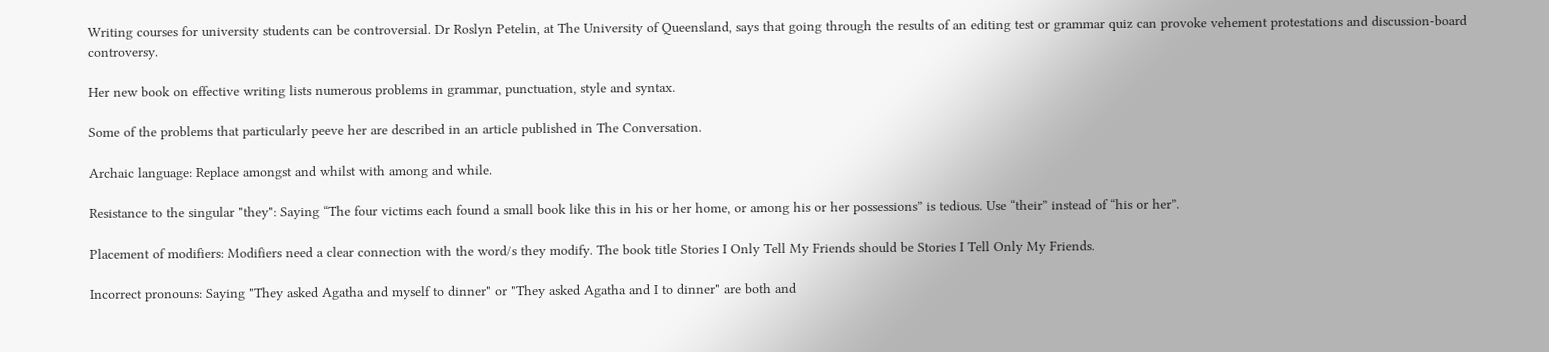Writing courses for university students can be controversial. Dr Roslyn Petelin, at The University of Queensland, says that going through the results of an editing test or grammar quiz can provoke vehement protestations and discussion-board controversy.

Her new book on effective writing lists numerous problems in grammar, punctuation, style and syntax.

Some of the problems that particularly peeve her are described in an article published in The Conversation.

Archaic language: Replace amongst and whilst with among and while.

Resistance to the singular "they": Saying “The four victims each found a small book like this in his or her home, or among his or her possessions” is tedious. Use “their” instead of “his or her”.

Placement of modifiers: Modifiers need a clear connection with the word/s they modify. The book title Stories I Only Tell My Friends should be Stories I Tell Only My Friends.

Incorrect pronouns: Saying "They asked Agatha and myself to dinner" or "They asked Agatha and I to dinner" are both and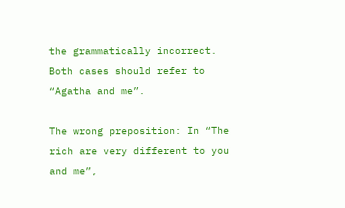the grammatically incorrect. Both cases should refer to “Agatha and me”.

The wrong preposition: In “The rich are very different to you and me”,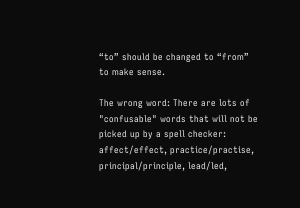“to” should be changed to “from” to make sense.

The wrong word: There are lots of "confusable" words that will not be picked up by a spell checker: affect/effect, practice/practise, principal/principle, lead/led,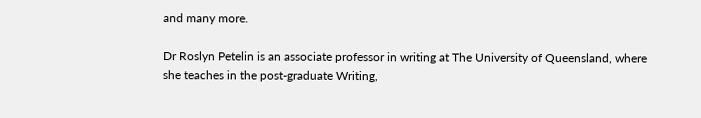and many more.

Dr Roslyn Petelin is an associate professor in writing at The University of Queensland, where she teaches in the post-graduate Writing,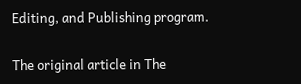Editing, and Publishing program.

The original article in The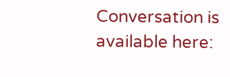Conversation is available here: